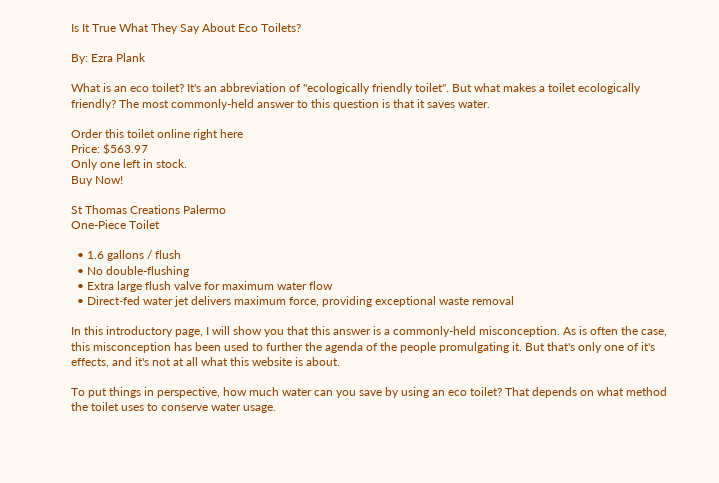Is It True What They Say About Eco Toilets?

By: Ezra Plank

What is an eco toilet? It's an abbreviation of "ecologically friendly toilet". But what makes a toilet ecologically friendly? The most commonly-held answer to this question is that it saves water.

Order this toilet online right here
Price: $563.97
Only one left in stock.
Buy Now!

St Thomas Creations Palermo
One-Piece Toilet

  • 1.6 gallons / flush
  • No double-flushing
  • Extra large flush valve for maximum water flow
  • Direct-fed water jet delivers maximum force, providing exceptional waste removal

In this introductory page, I will show you that this answer is a commonly-held misconception. As is often the case, this misconception has been used to further the agenda of the people promulgating it. But that's only one of it's effects, and it's not at all what this website is about.

To put things in perspective, how much water can you save by using an eco toilet? That depends on what method the toilet uses to conserve water usage.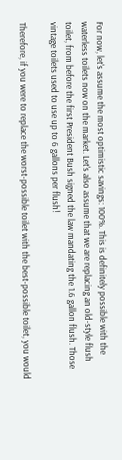For now, let's assume the most optimistic savings: 100%. This is definitely possible with the waterless toilets now on the market. Let's also assume that we are replacing an old-style flush toilet, from before the first President Bush signed the law mandating the 1.6 gallon flush. Those vintage toilets used to use up to 6 gallons per flush!

Therefore, if you were to replace the worst-possible toilet with the best-possible toilet, you would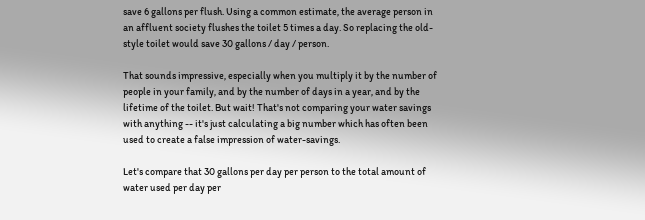save 6 gallons per flush. Using a common estimate, the average person in an affluent society flushes the toilet 5 times a day. So replacing the old-style toilet would save 30 gallons / day / person.

That sounds impressive, especially when you multiply it by the number of people in your family, and by the number of days in a year, and by the lifetime of the toilet. But wait! That's not comparing your water savings with anything -- it's just calculating a big number which has often been used to create a false impression of water-savings.

Let's compare that 30 gallons per day per person to the total amount of water used per day per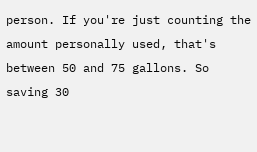person. If you're just counting the amount personally used, that's between 50 and 75 gallons. So saving 30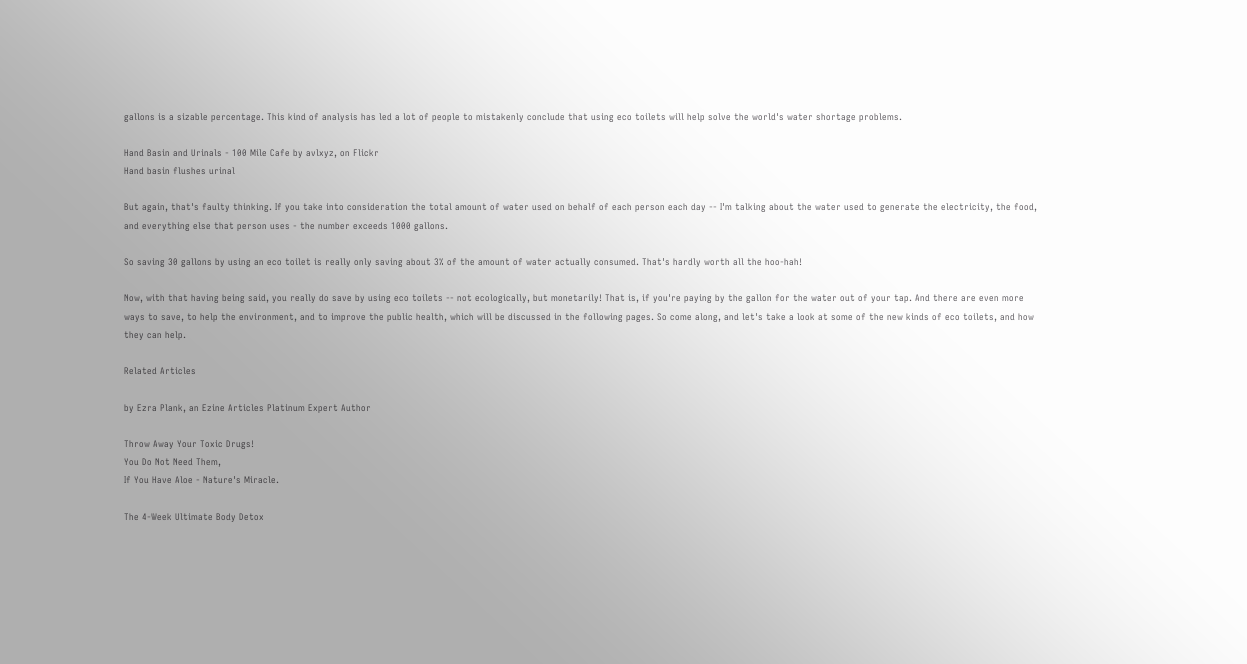gallons is a sizable percentage. This kind of analysis has led a lot of people to mistakenly conclude that using eco toilets will help solve the world's water shortage problems.

Hand Basin and Urinals - 100 Mile Cafe by avlxyz, on Flickr
Hand basin flushes urinal

But again, that's faulty thinking. If you take into consideration the total amount of water used on behalf of each person each day -- I'm talking about the water used to generate the electricity, the food, and everything else that person uses - the number exceeds 1000 gallons.

So saving 30 gallons by using an eco toilet is really only saving about 3% of the amount of water actually consumed. That's hardly worth all the hoo-hah!

Now, with that having being said, you really do save by using eco toilets -- not ecologically, but monetarily! That is, if you're paying by the gallon for the water out of your tap. And there are even more ways to save, to help the environment, and to improve the public health, which will be discussed in the following pages. So come along, and let's take a look at some of the new kinds of eco toilets, and how they can help.

Related Articles

by Ezra Plank, an Ezine Articles Platinum Expert Author

Throw Away Your Toxic Drugs!
You Do Not Need Them,
If You Have Aloe - Nature's Miracle.

The 4-Week Ultimate Body Detox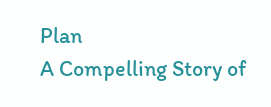Plan
A Compelling Story of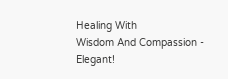Healing With
Wisdom And Compassion - Elegant!